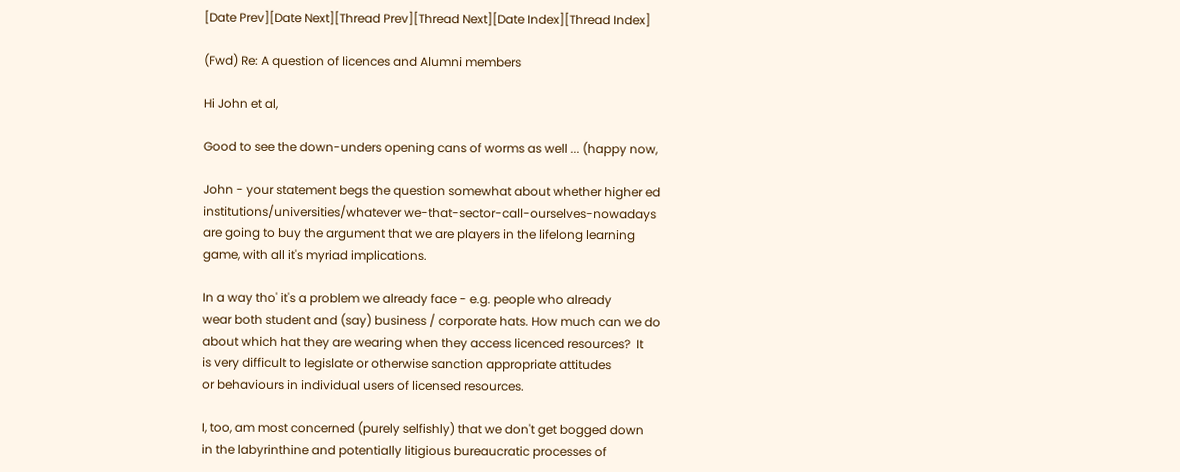[Date Prev][Date Next][Thread Prev][Thread Next][Date Index][Thread Index]

(Fwd) Re: A question of licences and Alumni members

Hi John et al,

Good to see the down-unders opening cans of worms as well ... (happy now,

John - your statement begs the question somewhat about whether higher ed
institutions/universities/whatever we-that-sector-call-ourselves-nowadays
are going to buy the argument that we are players in the lifelong learning
game, with all it's myriad implications.

In a way tho' it's a problem we already face - e.g. people who already
wear both student and (say) business / corporate hats. How much can we do
about which hat they are wearing when they access licenced resources?  It
is very difficult to legislate or otherwise sanction appropriate attitudes
or behaviours in individual users of licensed resources.

I, too, am most concerned (purely selfishly) that we don't get bogged down
in the labyrinthine and potentially litigious bureaucratic processes of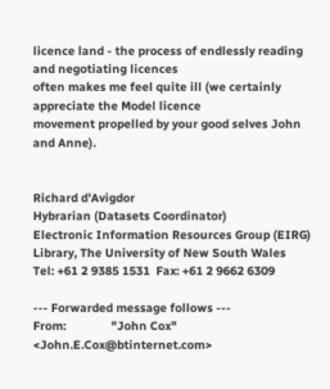licence land - the process of endlessly reading and negotiating licences
often makes me feel quite ill (we certainly appreciate the Model licence
movement propelled by your good selves John and Anne).


Richard d'Avigdor
Hybrarian (Datasets Coordinator)
Electronic Information Resources Group (EIRG)
Library, The University of New South Wales
Tel: +61 2 9385 1531  Fax: +61 2 9662 6309

--- Forwarded message follows ---
From:               "John Cox" <John.E.Cox@btinternet.com>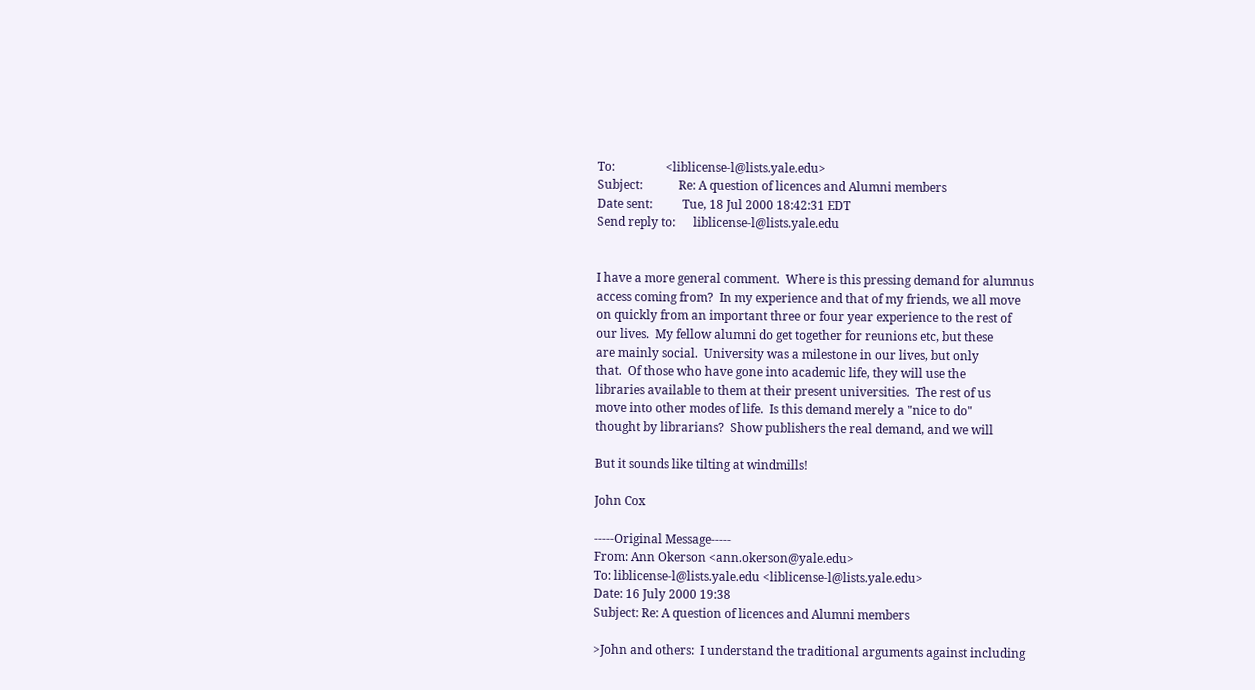To:                 <liblicense-l@lists.yale.edu>
Subject:            Re: A question of licences and Alumni members
Date sent:          Tue, 18 Jul 2000 18:42:31 EDT
Send reply to:      liblicense-l@lists.yale.edu


I have a more general comment.  Where is this pressing demand for alumnus
access coming from?  In my experience and that of my friends, we all move
on quickly from an important three or four year experience to the rest of
our lives.  My fellow alumni do get together for reunions etc, but these
are mainly social.  University was a milestone in our lives, but only
that.  Of those who have gone into academic life, they will use the
libraries available to them at their present universities.  The rest of us
move into other modes of life.  Is this demand merely a "nice to do"
thought by librarians?  Show publishers the real demand, and we will

But it sounds like tilting at windmills!

John Cox

-----Original Message-----
From: Ann Okerson <ann.okerson@yale.edu>
To: liblicense-l@lists.yale.edu <liblicense-l@lists.yale.edu>
Date: 16 July 2000 19:38
Subject: Re: A question of licences and Alumni members

>John and others:  I understand the traditional arguments against including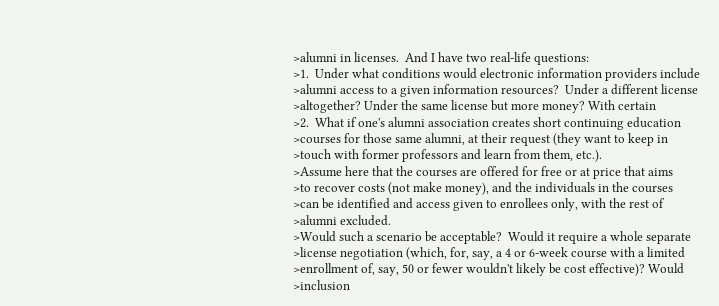>alumni in licenses.  And I have two real-life questions:
>1.  Under what conditions would electronic information providers include
>alumni access to a given information resources?  Under a different license
>altogether? Under the same license but more money? With certain
>2.  What if one's alumni association creates short continuing education
>courses for those same alumni, at their request (they want to keep in
>touch with former professors and learn from them, etc.).
>Assume here that the courses are offered for free or at price that aims
>to recover costs (not make money), and the individuals in the courses
>can be identified and access given to enrollees only, with the rest of
>alumni excluded.
>Would such a scenario be acceptable?  Would it require a whole separate
>license negotiation (which, for, say, a 4 or 6-week course with a limited
>enrollment of, say, 50 or fewer wouldn't likely be cost effective)? Would
>inclusion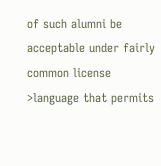of such alumni be acceptable under fairly common license
>language that permits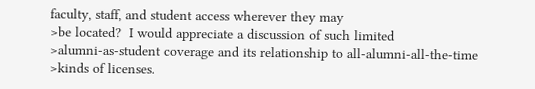faculty, staff, and student access wherever they may
>be located?  I would appreciate a discussion of such limited
>alumni-as-student coverage and its relationship to all-alumni-all-the-time
>kinds of licenses.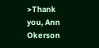>Thank you, Ann Okerson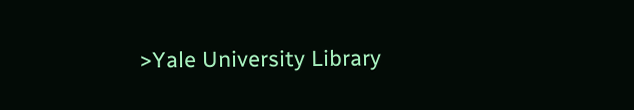>Yale University Library